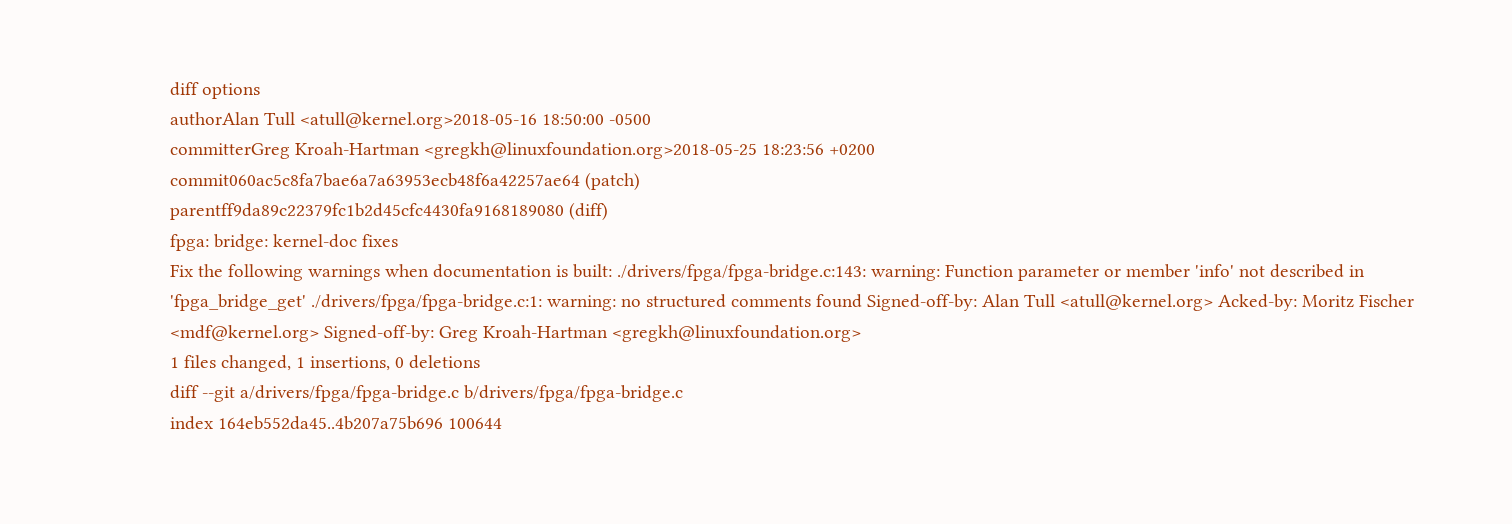diff options
authorAlan Tull <atull@kernel.org>2018-05-16 18:50:00 -0500
committerGreg Kroah-Hartman <gregkh@linuxfoundation.org>2018-05-25 18:23:56 +0200
commit060ac5c8fa7bae6a7a63953ecb48f6a42257ae64 (patch)
parentff9da89c22379fc1b2d45cfc4430fa9168189080 (diff)
fpga: bridge: kernel-doc fixes
Fix the following warnings when documentation is built: ./drivers/fpga/fpga-bridge.c:143: warning: Function parameter or member 'info' not described in 'fpga_bridge_get' ./drivers/fpga/fpga-bridge.c:1: warning: no structured comments found Signed-off-by: Alan Tull <atull@kernel.org> Acked-by: Moritz Fischer <mdf@kernel.org> Signed-off-by: Greg Kroah-Hartman <gregkh@linuxfoundation.org>
1 files changed, 1 insertions, 0 deletions
diff --git a/drivers/fpga/fpga-bridge.c b/drivers/fpga/fpga-bridge.c
index 164eb552da45..4b207a75b696 100644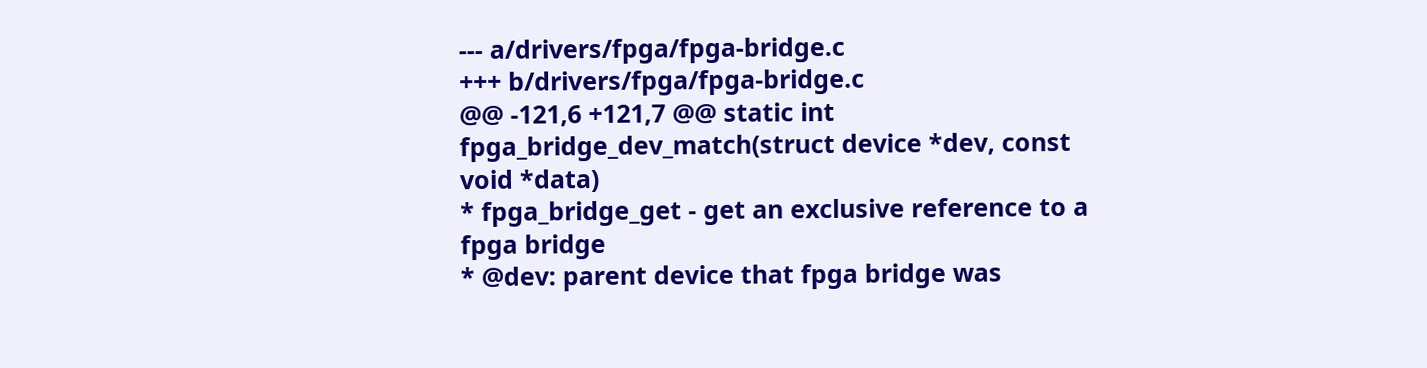--- a/drivers/fpga/fpga-bridge.c
+++ b/drivers/fpga/fpga-bridge.c
@@ -121,6 +121,7 @@ static int fpga_bridge_dev_match(struct device *dev, const void *data)
* fpga_bridge_get - get an exclusive reference to a fpga bridge
* @dev: parent device that fpga bridge was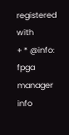registered with
+ * @info: fpga manager info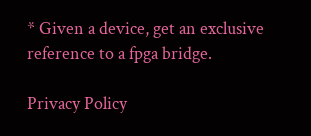* Given a device, get an exclusive reference to a fpga bridge.

Privacy Policy